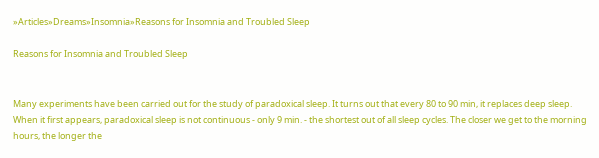»Articles»Dreams»Insomnia»Reasons for Insomnia and Troubled Sleep

Reasons for Insomnia and Troubled Sleep


Many experiments have been carried out for the study of paradoxical sleep. It turns out that every 80 to 90 min, it replaces deep sleep. When it first appears, paradoxical sleep is not continuous - only 9 min. - the shortest out of all sleep cycles. The closer we get to the morning hours, the longer the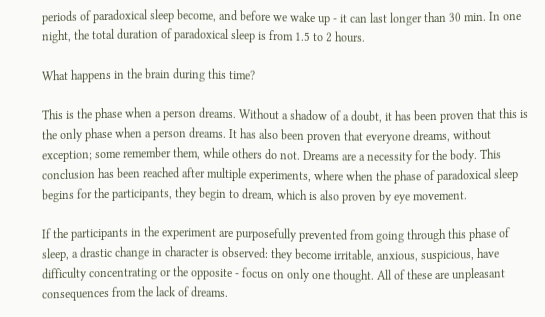periods of paradoxical sleep become, and before we wake up - it can last longer than 30 min. In one night, the total duration of paradoxical sleep is from 1.5 to 2 hours.

What happens in the brain during this time?

This is the phase when a person dreams. Without a shadow of a doubt, it has been proven that this is the only phase when a person dreams. It has also been proven that everyone dreams, without exception; some remember them, while others do not. Dreams are a necessity for the body. This conclusion has been reached after multiple experiments, where when the phase of paradoxical sleep begins for the participants, they begin to dream, which is also proven by eye movement.

If the participants in the experiment are purposefully prevented from going through this phase of sleep, a drastic change in character is observed: they become irritable, anxious, suspicious, have difficulty concentrating or the opposite - focus on only one thought. All of these are unpleasant consequences from the lack of dreams.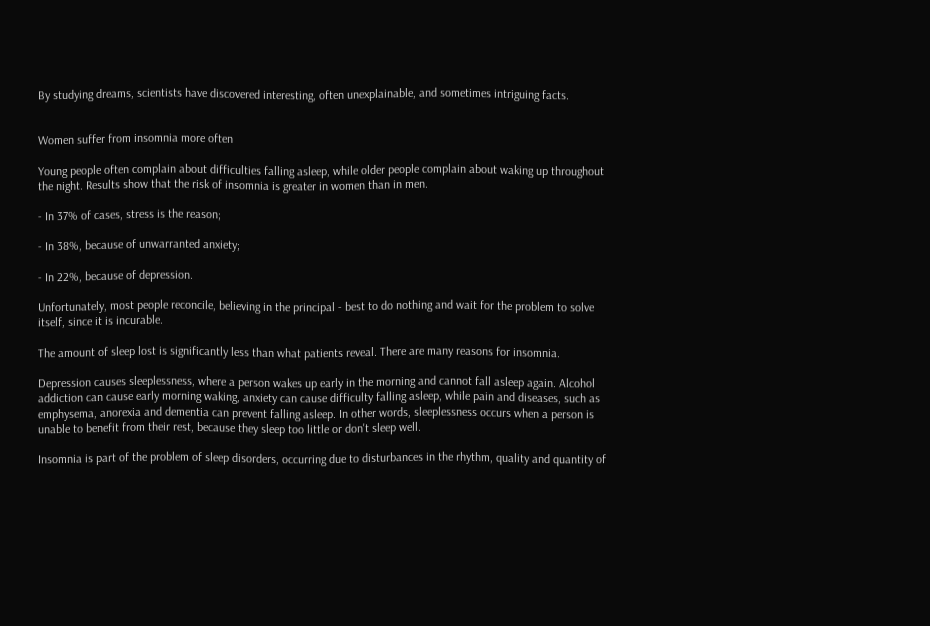By studying dreams, scientists have discovered interesting, often unexplainable, and sometimes intriguing facts.


Women suffer from insomnia more often

Young people often complain about difficulties falling asleep, while older people complain about waking up throughout the night. Results show that the risk of insomnia is greater in women than in men.

- In 37% of cases, stress is the reason;

- In 38%, because of unwarranted anxiety;

- In 22%, because of depression.

Unfortunately, most people reconcile, believing in the principal - best to do nothing and wait for the problem to solve itself, since it is incurable.

The amount of sleep lost is significantly less than what patients reveal. There are many reasons for insomnia.

Depression causes sleeplessness, where a person wakes up early in the morning and cannot fall asleep again. Alcohol addiction can cause early morning waking, anxiety can cause difficulty falling asleep, while pain and diseases, such as emphysema, anorexia and dementia can prevent falling asleep. In other words, sleeplessness occurs when a person is unable to benefit from their rest, because they sleep too little or don't sleep well.

Insomnia is part of the problem of sleep disorders, occurring due to disturbances in the rhythm, quality and quantity of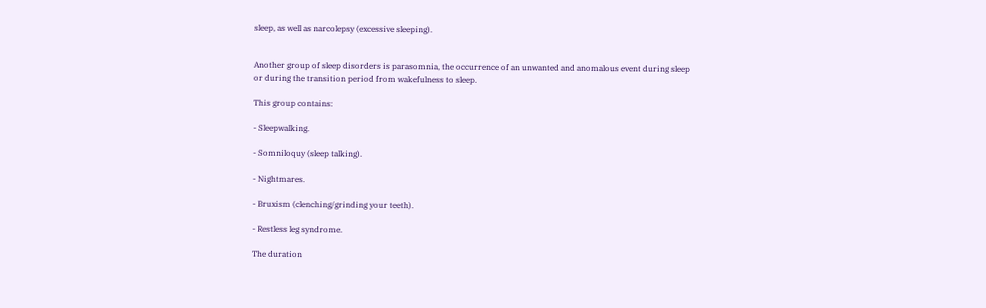sleep, as well as narcolepsy (excessive sleeping).


Another group of sleep disorders is parasomnia, the occurrence of an unwanted and anomalous event during sleep or during the transition period from wakefulness to sleep.

This group contains:

- Sleepwalking.

- Somniloquy (sleep talking).

- Nightmares.

- Bruxism (clenching/grinding your teeth).

- Restless leg syndrome.

The duration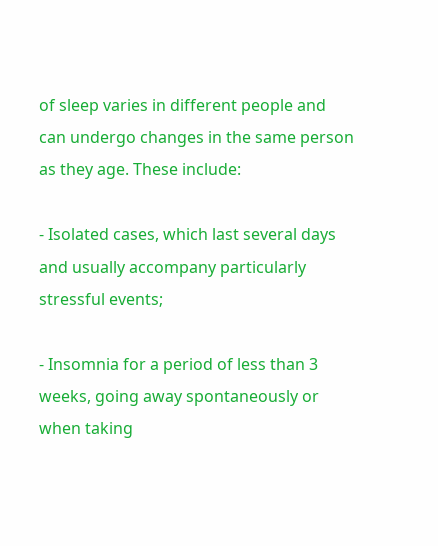of sleep varies in different people and can undergo changes in the same person as they age. These include:

- Isolated cases, which last several days and usually accompany particularly stressful events;

- Insomnia for a period of less than 3 weeks, going away spontaneously or when taking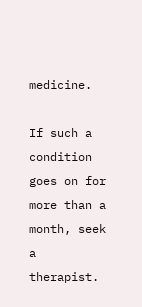medicine.

If such a condition goes on for more than a month, seek a therapist.